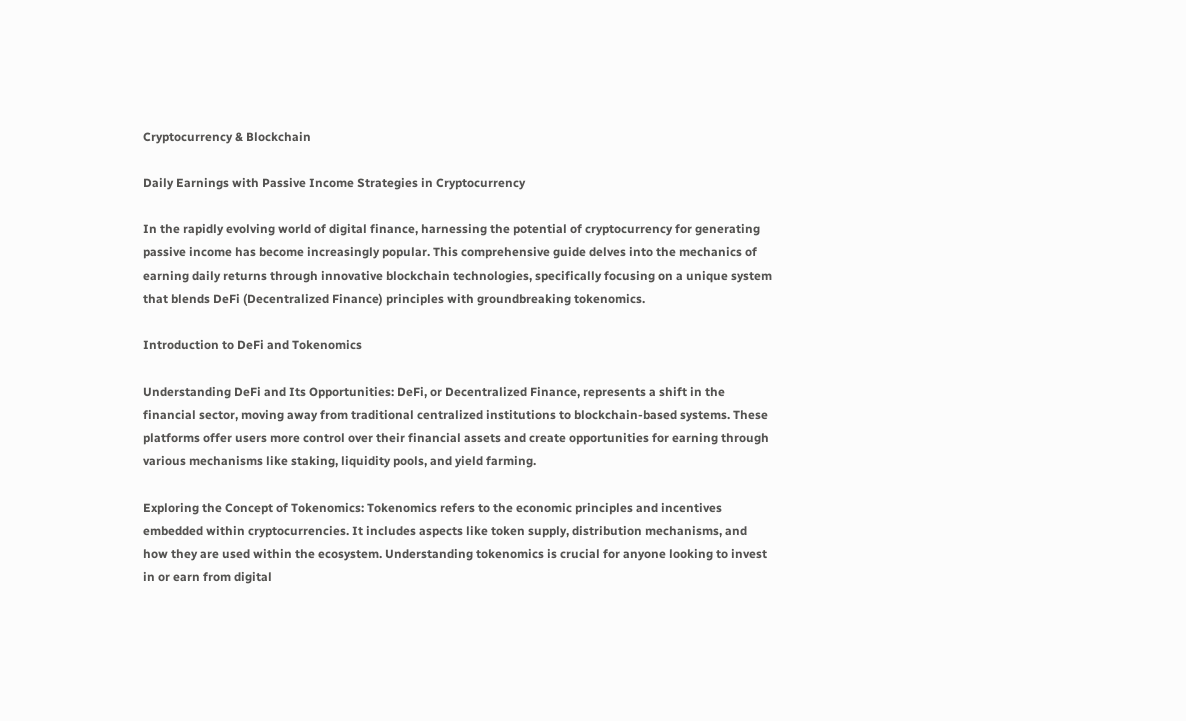Cryptocurrency & Blockchain

Daily Earnings with Passive Income Strategies in Cryptocurrency

In the rapidly evolving world of digital finance, harnessing the potential of cryptocurrency for generating passive income has become increasingly popular. This comprehensive guide delves into the mechanics of earning daily returns through innovative blockchain technologies, specifically focusing on a unique system that blends DeFi (Decentralized Finance) principles with groundbreaking tokenomics.

Introduction to DeFi and Tokenomics

Understanding DeFi and Its Opportunities: DeFi, or Decentralized Finance, represents a shift in the financial sector, moving away from traditional centralized institutions to blockchain-based systems. These platforms offer users more control over their financial assets and create opportunities for earning through various mechanisms like staking, liquidity pools, and yield farming.

Exploring the Concept of Tokenomics: Tokenomics refers to the economic principles and incentives embedded within cryptocurrencies. It includes aspects like token supply, distribution mechanisms, and how they are used within the ecosystem. Understanding tokenomics is crucial for anyone looking to invest in or earn from digital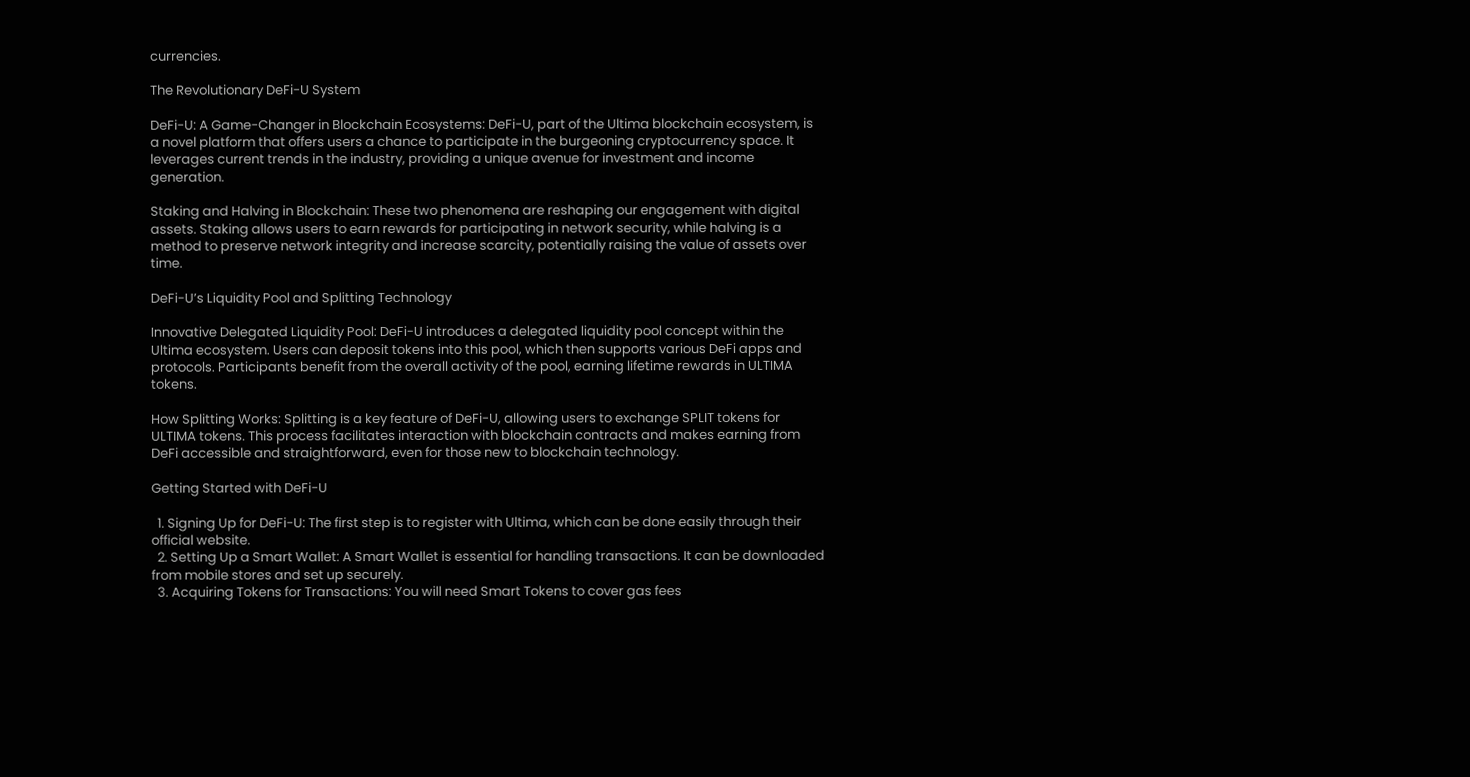currencies.

The Revolutionary DeFi-U System

DeFi-U: A Game-Changer in Blockchain Ecosystems: DeFi-U, part of the Ultima blockchain ecosystem, is a novel platform that offers users a chance to participate in the burgeoning cryptocurrency space. It leverages current trends in the industry, providing a unique avenue for investment and income generation.

Staking and Halving in Blockchain: These two phenomena are reshaping our engagement with digital assets. Staking allows users to earn rewards for participating in network security, while halving is a method to preserve network integrity and increase scarcity, potentially raising the value of assets over time.

DeFi-U’s Liquidity Pool and Splitting Technology

Innovative Delegated Liquidity Pool: DeFi-U introduces a delegated liquidity pool concept within the Ultima ecosystem. Users can deposit tokens into this pool, which then supports various DeFi apps and protocols. Participants benefit from the overall activity of the pool, earning lifetime rewards in ULTIMA tokens.

How Splitting Works: Splitting is a key feature of DeFi-U, allowing users to exchange SPLIT tokens for ULTIMA tokens. This process facilitates interaction with blockchain contracts and makes earning from DeFi accessible and straightforward, even for those new to blockchain technology.

Getting Started with DeFi-U

  1. Signing Up for DeFi-U: The first step is to register with Ultima, which can be done easily through their official website.
  2. Setting Up a Smart Wallet: A Smart Wallet is essential for handling transactions. It can be downloaded from mobile stores and set up securely.
  3. Acquiring Tokens for Transactions: You will need Smart Tokens to cover gas fees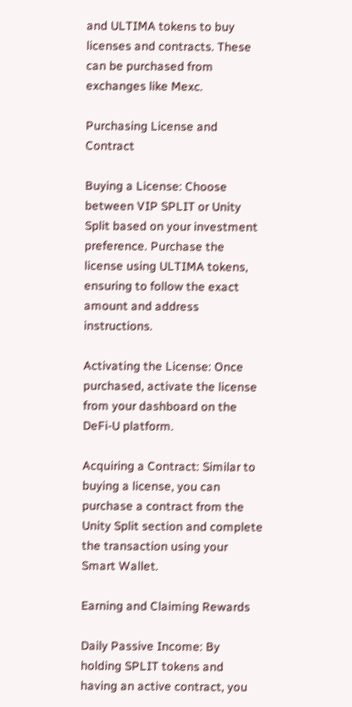and ULTIMA tokens to buy licenses and contracts. These can be purchased from exchanges like Mexc.

Purchasing License and Contract

Buying a License: Choose between VIP SPLIT or Unity Split based on your investment preference. Purchase the license using ULTIMA tokens, ensuring to follow the exact amount and address instructions.

Activating the License: Once purchased, activate the license from your dashboard on the DeFi-U platform.

Acquiring a Contract: Similar to buying a license, you can purchase a contract from the Unity Split section and complete the transaction using your Smart Wallet.

Earning and Claiming Rewards

Daily Passive Income: By holding SPLIT tokens and having an active contract, you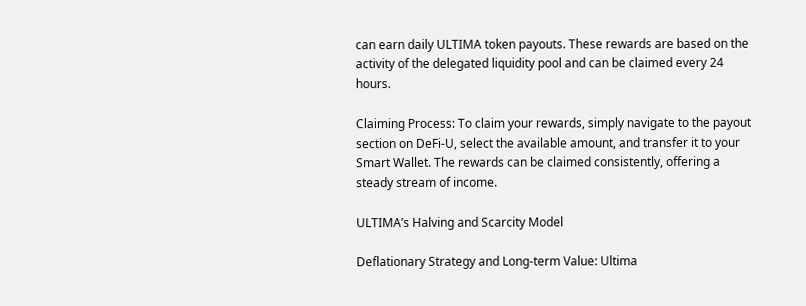can earn daily ULTIMA token payouts. These rewards are based on the activity of the delegated liquidity pool and can be claimed every 24 hours.

Claiming Process: To claim your rewards, simply navigate to the payout section on DeFi-U, select the available amount, and transfer it to your Smart Wallet. The rewards can be claimed consistently, offering a steady stream of income.

ULTIMA’s Halving and Scarcity Model

Deflationary Strategy and Long-term Value: Ultima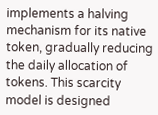implements a halving mechanism for its native token, gradually reducing the daily allocation of tokens. This scarcity model is designed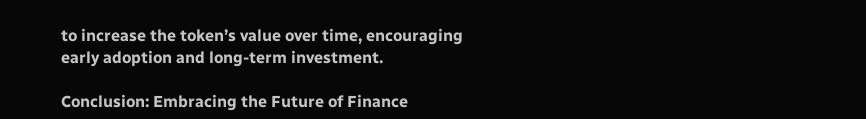to increase the token’s value over time, encouraging early adoption and long-term investment.

Conclusion: Embracing the Future of Finance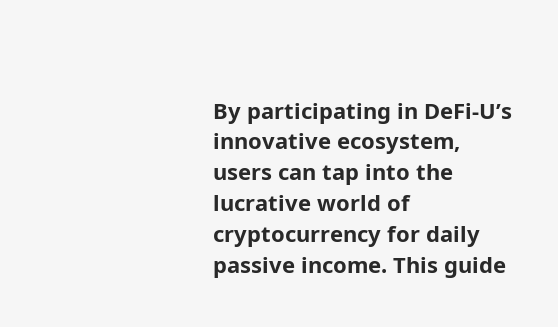By participating in DeFi-U’s innovative ecosystem, users can tap into the lucrative world of cryptocurrency for daily passive income. This guide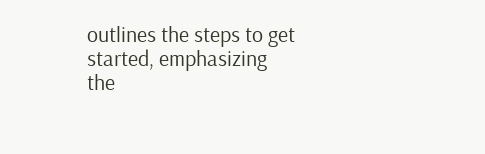outlines the steps to get started, emphasizing the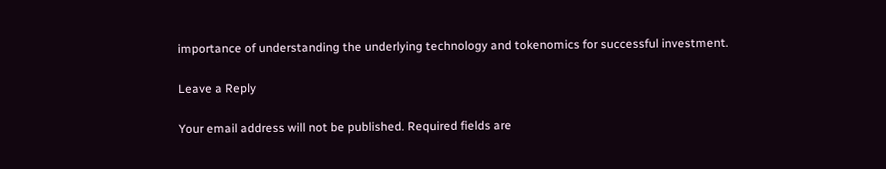importance of understanding the underlying technology and tokenomics for successful investment.

Leave a Reply

Your email address will not be published. Required fields are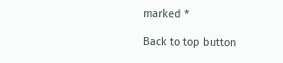marked *

Back to top button